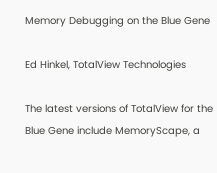Memory Debugging on the Blue Gene

Ed Hinkel, TotalView Technologies

The latest versions of TotalView for the Blue Gene include MemoryScape, a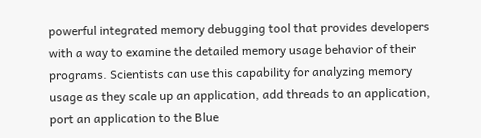powerful integrated memory debugging tool that provides developers with a way to examine the detailed memory usage behavior of their programs. Scientists can use this capability for analyzing memory usage as they scale up an application, add threads to an application, port an application to the Blue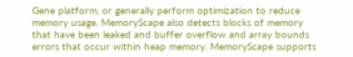Gene platform, or generally perform optimization to reduce memory usage. MemoryScape also detects blocks of memory that have been leaked and buffer overflow and array bounds errors that occur within heap memory. MemoryScape supports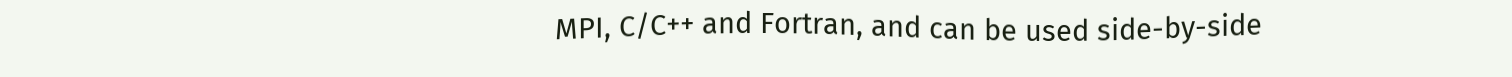MPI, C/C++ and Fortran, and can be used side-by-side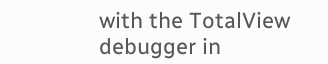with the TotalView debugger in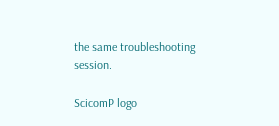the same troubleshooting session.

ScicomP logo